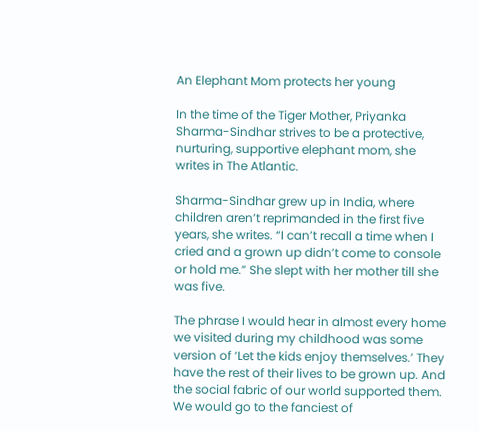An Elephant Mom protects her young

In the time of the Tiger Mother, Priyanka Sharma-Sindhar strives to be a protective, nurturing, supportive elephant mom, she writes in The Atlantic.

Sharma-Sindhar grew up in India, where children aren’t reprimanded in the first five years, she writes. “I can’t recall a time when I cried and a grown up didn’t come to console or hold me.” She slept with her mother till she was five.

The phrase I would hear in almost every home we visited during my childhood was some version of ‘Let the kids enjoy themselves.’ They have the rest of their lives to be grown up. And the social fabric of our world supported them. We would go to the fanciest of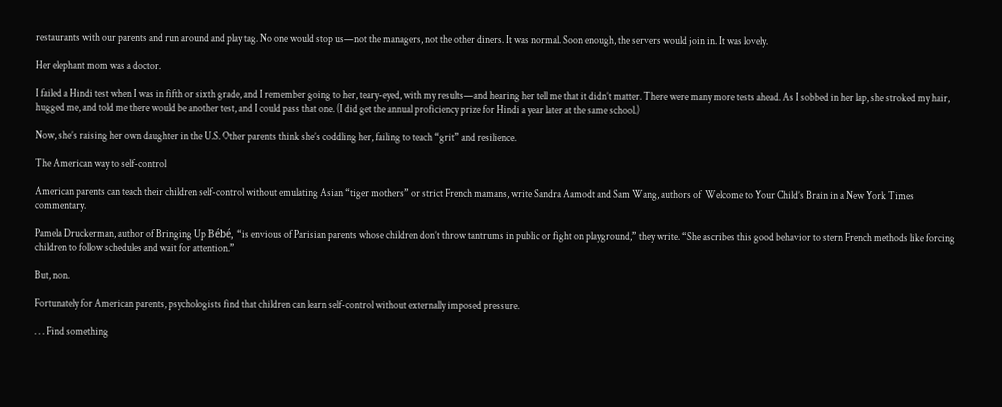restaurants with our parents and run around and play tag. No one would stop us—not the managers, not the other diners. It was normal. Soon enough, the servers would join in. It was lovely.

Her elephant mom was a doctor.

I failed a Hindi test when I was in fifth or sixth grade, and I remember going to her, teary-eyed, with my results—and hearing her tell me that it didn’t matter. There were many more tests ahead. As I sobbed in her lap, she stroked my hair, hugged me, and told me there would be another test, and I could pass that one. (I did get the annual proficiency prize for Hindi a year later at the same school.)

Now, she’s raising her own daughter in the U.S. Other parents think she’s coddling her, failing to teach “grit” and resilience.

The American way to self-control

American parents can teach their children self-control without emulating Asian “tiger mothers” or strict French mamans, write Sandra Aamodt and Sam Wang, authors of  Welcome to Your Child’s Brain in a New York Times commentary.

Pamela Druckerman, author of Bringing Up Bébé, “is envious of Parisian parents whose children don’t throw tantrums in public or fight on playground,” they write. “She ascribes this good behavior to stern French methods like forcing children to follow schedules and wait for attention.”

But, non.

Fortunately for American parents, psychologists find that children can learn self-control without externally imposed pressure.

. . . Find something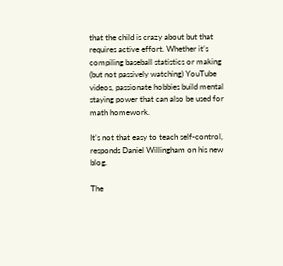that the child is crazy about but that requires active effort. Whether it’s compiling baseball statistics or making (but not passively watching) YouTube videos, passionate hobbies build mental staying power that can also be used for math homework.

It’s not that easy to teach self-control, responds Daniel Willingham on his new blog.

The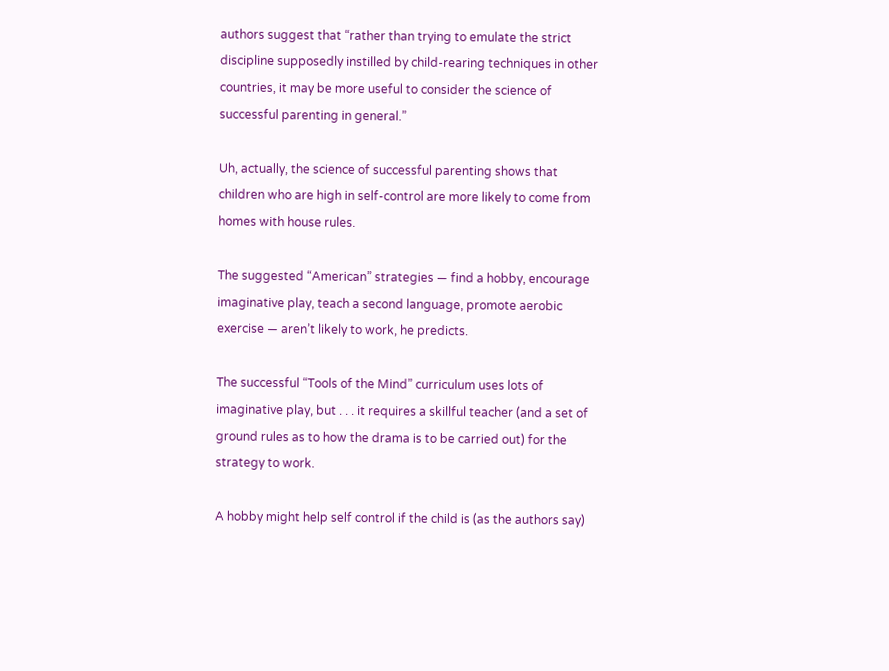authors suggest that “rather than trying to emulate the strict discipline supposedly instilled by child-rearing techniques in other countries, it may be more useful to consider the science of successful parenting in general.”

Uh, actually, the science of successful parenting shows that children who are high in self-control are more likely to come from homes with house rules.

The suggested “American” strategies — find a hobby, encourage imaginative play, teach a second language, promote aerobic exercise — aren’t likely to work, he predicts.

The successful “Tools of the Mind” curriculum uses lots of imaginative play, but . . . it requires a skillful teacher (and a set of ground rules as to how the drama is to be carried out) for the strategy to work.

A hobby might help self control if the child is (as the authors say)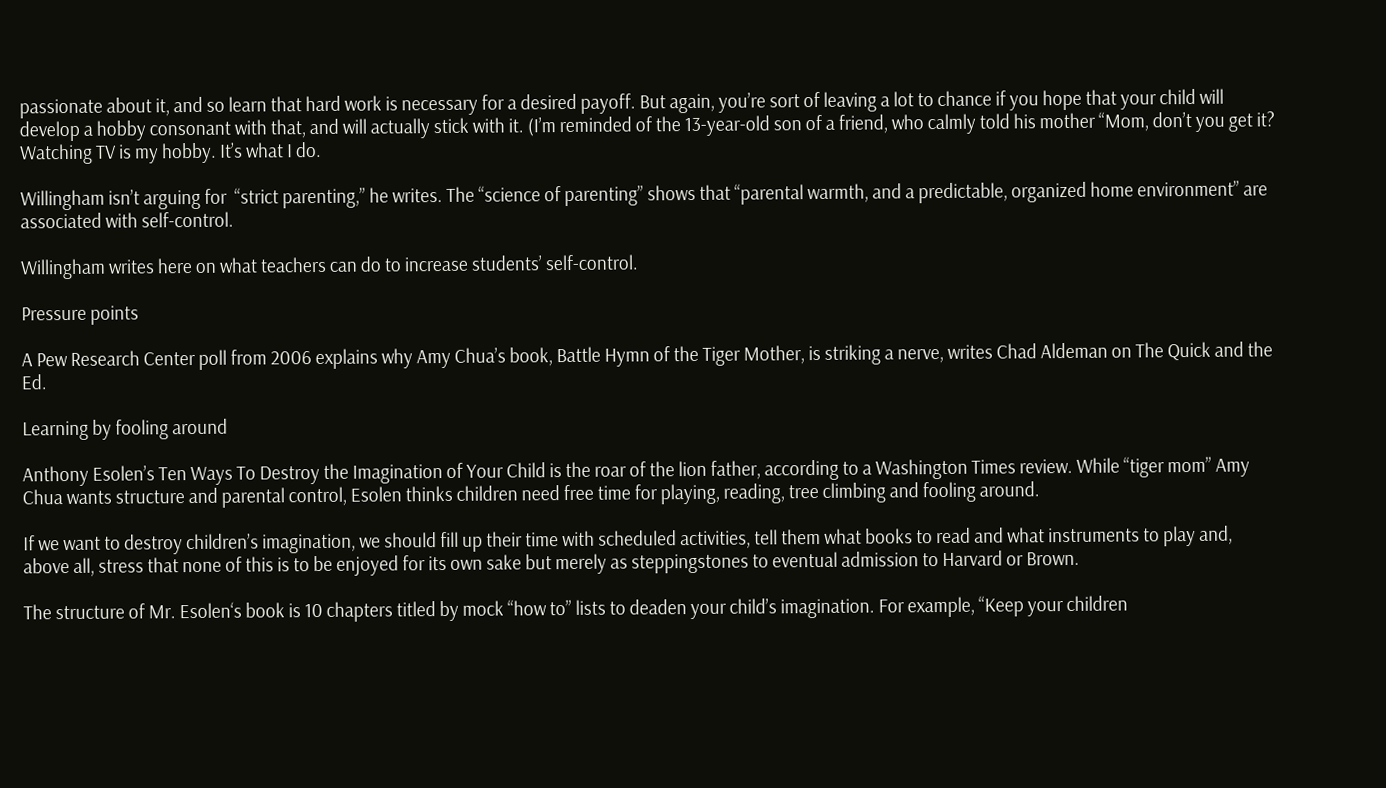passionate about it, and so learn that hard work is necessary for a desired payoff. But again, you’re sort of leaving a lot to chance if you hope that your child will develop a hobby consonant with that, and will actually stick with it. (I’m reminded of the 13-year-old son of a friend, who calmly told his mother “Mom, don’t you get it? Watching TV is my hobby. It’s what I do.

Willingham isn’t arguing for  “strict parenting,” he writes. The “science of parenting” shows that “parental warmth, and a predictable, organized home environment” are associated with self-control.

Willingham writes here on what teachers can do to increase students’ self-control.

Pressure points

A Pew Research Center poll from 2006 explains why Amy Chua’s book, Battle Hymn of the Tiger Mother, is striking a nerve, writes Chad Aldeman on The Quick and the Ed.

Learning by fooling around

Anthony Esolen’s Ten Ways To Destroy the Imagination of Your Child is the roar of the lion father, according to a Washington Times review. While “tiger mom” Amy Chua wants structure and parental control, Esolen thinks children need free time for playing, reading, tree climbing and fooling around.

If we want to destroy children’s imagination, we should fill up their time with scheduled activities, tell them what books to read and what instruments to play and, above all, stress that none of this is to be enjoyed for its own sake but merely as steppingstones to eventual admission to Harvard or Brown.

The structure of Mr. Esolen‘s book is 10 chapters titled by mock “how to” lists to deaden your child’s imagination. For example, “Keep your children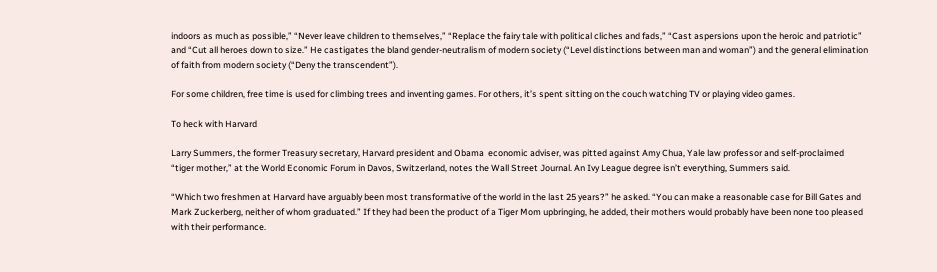indoors as much as possible,” “Never leave children to themselves,” “Replace the fairy tale with political cliches and fads,” “Cast aspersions upon the heroic and patriotic” and “Cut all heroes down to size.” He castigates the bland gender-neutralism of modern society (“Level distinctions between man and woman”) and the general elimination of faith from modern society (“Deny the transcendent”).

For some children, free time is used for climbing trees and inventing games. For others, it’s spent sitting on the couch watching TV or playing video games.

To heck with Harvard

Larry Summers, the former Treasury secretary, Harvard president and Obama  economic adviser, was pitted against Amy Chua, Yale law professor and self-proclaimed “tiger mother,” at the World Economic Forum in Davos, Switzerland, notes the Wall Street Journal. An Ivy League degree isn’t everything, Summers said.

“Which two freshmen at Harvard have arguably been most transformative of the world in the last 25 years?” he asked. “You can make a reasonable case for Bill Gates and Mark Zuckerberg, neither of whom graduated.” If they had been the product of a Tiger Mom upbringing, he added, their mothers would probably have been none too pleased with their performance.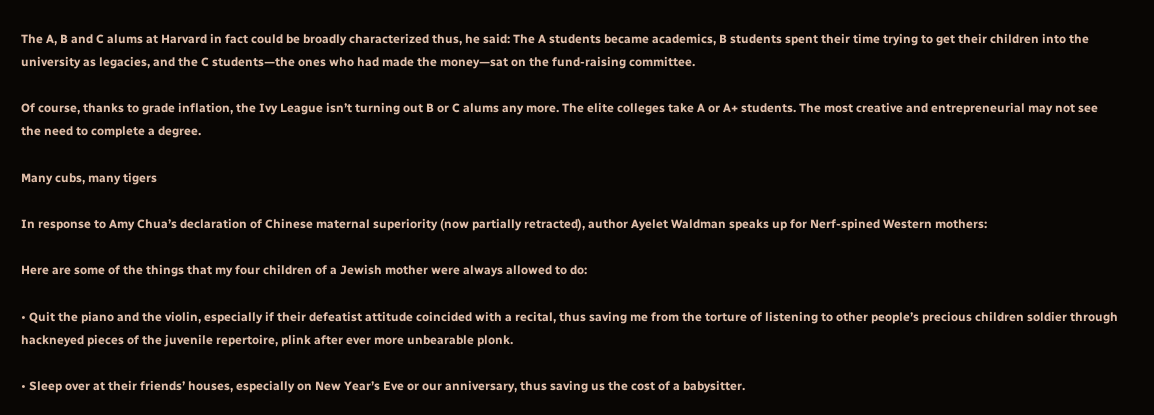The A, B and C alums at Harvard in fact could be broadly characterized thus, he said: The A students became academics, B students spent their time trying to get their children into the university as legacies, and the C students—the ones who had made the money—sat on the fund-raising committee.

Of course, thanks to grade inflation, the Ivy League isn’t turning out B or C alums any more. The elite colleges take A or A+ students. The most creative and entrepreneurial may not see the need to complete a degree.

Many cubs, many tigers

In response to Amy Chua’s declaration of Chinese maternal superiority (now partially retracted), author Ayelet Waldman speaks up for Nerf-spined Western mothers:

Here are some of the things that my four children of a Jewish mother were always allowed to do:

• Quit the piano and the violin, especially if their defeatist attitude coincided with a recital, thus saving me from the torture of listening to other people’s precious children soldier through hackneyed pieces of the juvenile repertoire, plink after ever more unbearable plonk.

• Sleep over at their friends’ houses, especially on New Year’s Eve or our anniversary, thus saving us the cost of a babysitter.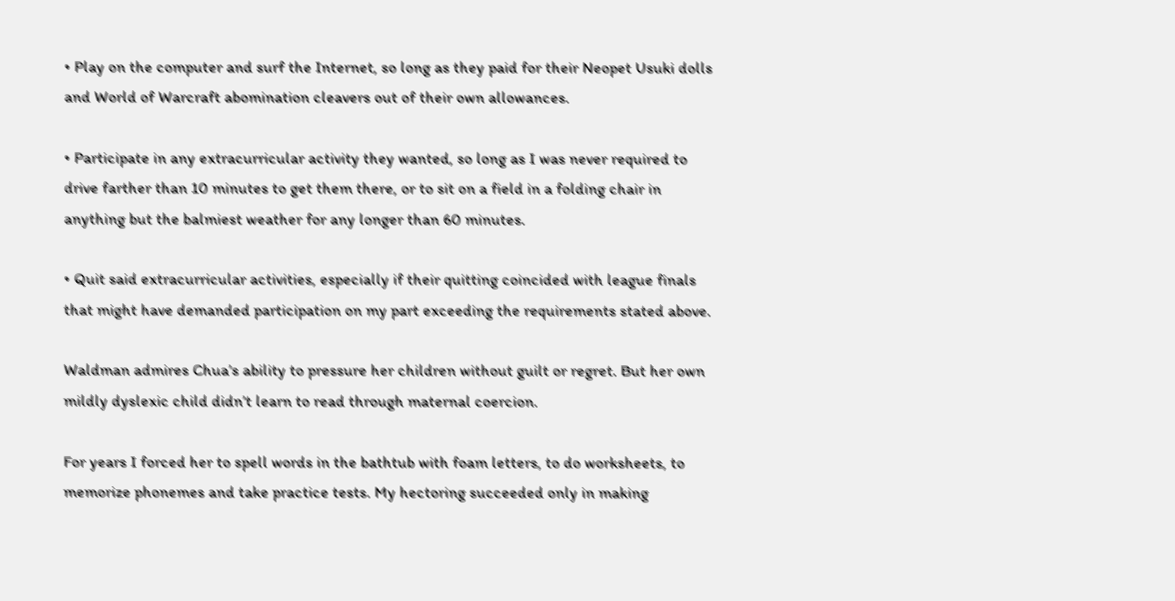• Play on the computer and surf the Internet, so long as they paid for their Neopet Usuki dolls and World of Warcraft abomination cleavers out of their own allowances.

• Participate in any extracurricular activity they wanted, so long as I was never required to drive farther than 10 minutes to get them there, or to sit on a field in a folding chair in anything but the balmiest weather for any longer than 60 minutes.

• Quit said extracurricular activities, especially if their quitting coincided with league finals that might have demanded participation on my part exceeding the requirements stated above.

Waldman admires Chua’s ability to pressure her children without guilt or regret. But her own mildly dyslexic child didn’t learn to read through maternal coercion.

For years I forced her to spell words in the bathtub with foam letters, to do worksheets, to memorize phonemes and take practice tests. My hectoring succeeded only in making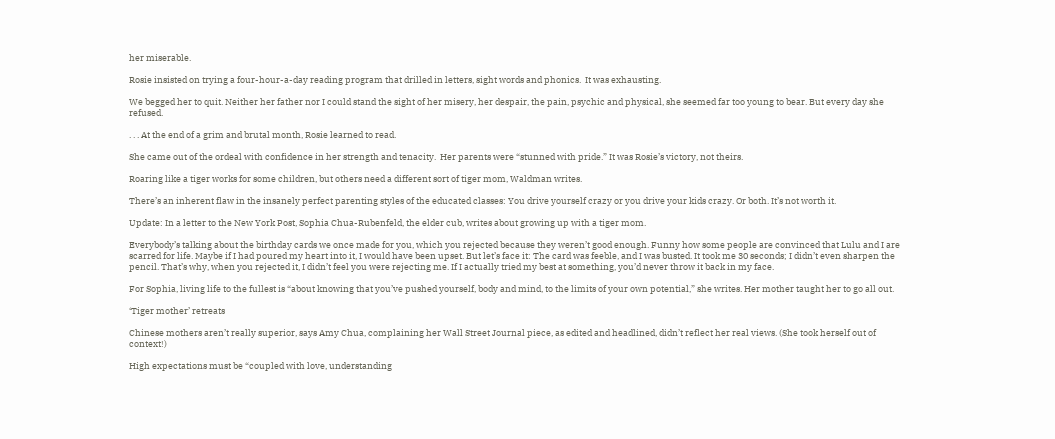her miserable.

Rosie insisted on trying a four-hour-a-day reading program that drilled in letters, sight words and phonics.  It was exhausting.

We begged her to quit. Neither her father nor I could stand the sight of her misery, her despair, the pain, psychic and physical, she seemed far too young to bear. But every day she refused.

. . . At the end of a grim and brutal month, Rosie learned to read.

She came out of the ordeal with confidence in her strength and tenacity.  Her parents were “stunned with pride.” It was Rosie’s victory, not theirs.

Roaring like a tiger works for some children, but others need a different sort of tiger mom, Waldman writes.

There’s an inherent flaw in the insanely perfect parenting styles of the educated classes: You drive yourself crazy or you drive your kids crazy. Or both. It’s not worth it.

Update: In a letter to the New York Post, Sophia Chua-Rubenfeld, the elder cub, writes about growing up with a tiger mom.

Everybody’s talking about the birthday cards we once made for you, which you rejected because they weren’t good enough. Funny how some people are convinced that Lulu and I are scarred for life. Maybe if I had poured my heart into it, I would have been upset. But let’s face it: The card was feeble, and I was busted. It took me 30 seconds; I didn’t even sharpen the pencil. That’s why, when you rejected it, I didn’t feel you were rejecting me. If I actually tried my best at something, you’d never throw it back in my face.

For Sophia, living life to the fullest is “about knowing that you’ve pushed yourself, body and mind, to the limits of your own potential,” she writes. Her mother taught her to go all out.

‘Tiger mother’ retreats

Chinese mothers aren’t really superior, says Amy Chua, complaining her Wall Street Journal piece, as edited and headlined, didn’t reflect her real views. (She took herself out of context!)

High expectations must be “coupled with love, understanding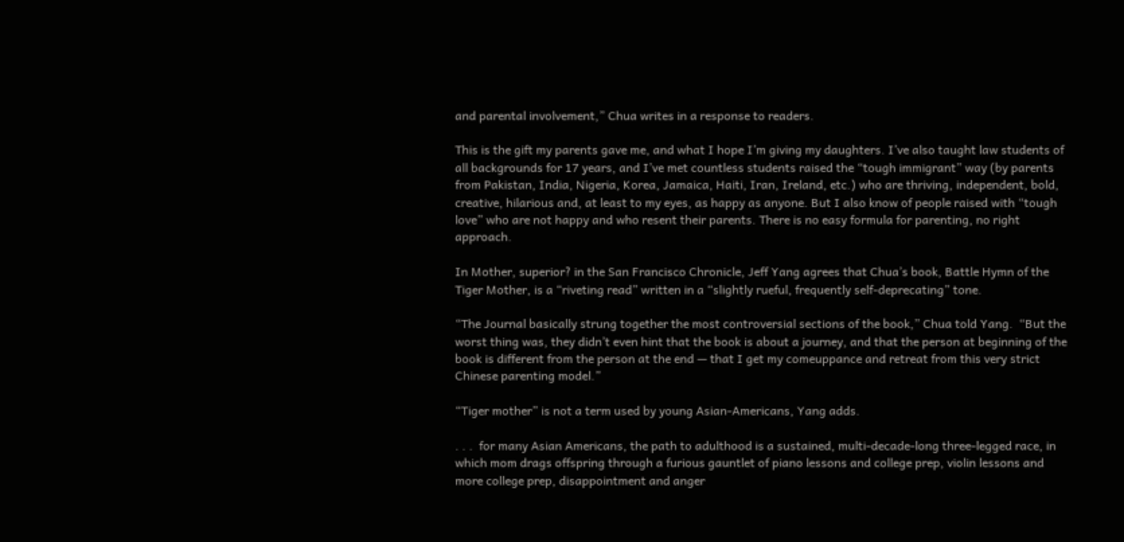and parental involvement,” Chua writes in a response to readers.

This is the gift my parents gave me, and what I hope I’m giving my daughters. I’ve also taught law students of all backgrounds for 17 years, and I’ve met countless students raised the “tough immigrant” way (by parents from Pakistan, India, Nigeria, Korea, Jamaica, Haiti, Iran, Ireland, etc.) who are thriving, independent, bold, creative, hilarious and, at least to my eyes, as happy as anyone. But I also know of people raised with “tough love” who are not happy and who resent their parents. There is no easy formula for parenting, no right approach.

In Mother, superior? in the San Francisco Chronicle, Jeff Yang agrees that Chua’s book, Battle Hymn of the Tiger Mother, is a “riveting read” written in a “slightly rueful, frequently self-deprecating” tone.

“The Journal basically strung together the most controversial sections of the book,” Chua told Yang.  “But the worst thing was, they didn’t even hint that the book is about a journey, and that the person at beginning of the book is different from the person at the end — that I get my comeuppance and retreat from this very strict Chinese parenting model.”

“Tiger mother” is not a term used by young Asian-Americans, Yang adds.

. . .  for many Asian Americans, the path to adulthood is a sustained, multi-decade-long three-legged race, in which mom drags offspring through a furious gauntlet of piano lessons and college prep, violin lessons and more college prep, disappointment and anger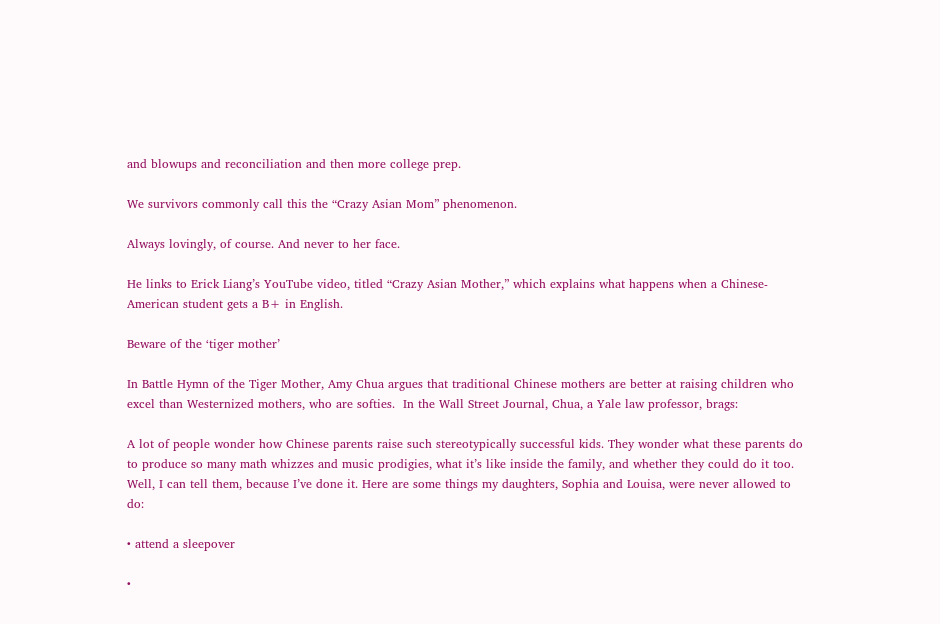and blowups and reconciliation and then more college prep.

We survivors commonly call this the “Crazy Asian Mom” phenomenon.

Always lovingly, of course. And never to her face.

He links to Erick Liang’s YouTube video, titled “Crazy Asian Mother,” which explains what happens when a Chinese-American student gets a B+ in English.

Beware of the ‘tiger mother’

In Battle Hymn of the Tiger Mother, Amy Chua argues that traditional Chinese mothers are better at raising children who excel than Westernized mothers, who are softies.  In the Wall Street Journal, Chua, a Yale law professor, brags:

A lot of people wonder how Chinese parents raise such stereotypically successful kids. They wonder what these parents do to produce so many math whizzes and music prodigies, what it’s like inside the family, and whether they could do it too. Well, I can tell them, because I’ve done it. Here are some things my daughters, Sophia and Louisa, were never allowed to do:

• attend a sleepover

•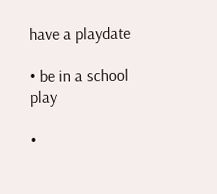have a playdate

• be in a school play

•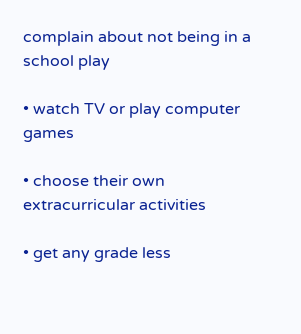complain about not being in a school play

• watch TV or play computer games

• choose their own extracurricular activities

• get any grade less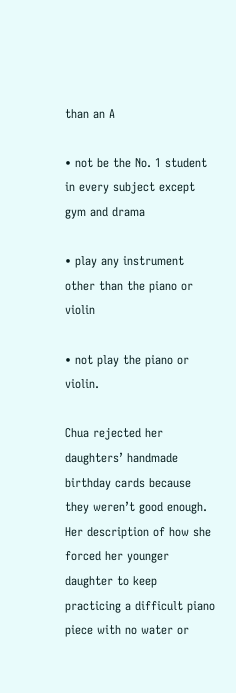than an A

• not be the No. 1 student in every subject except gym and drama

• play any instrument other than the piano or violin

• not play the piano or violin.

Chua rejected her daughters’ handmade birthday cards because they weren’t good enough. Her description of how she forced her younger daughter to keep practicing a difficult piano piece with no water or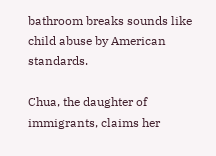bathroom breaks sounds like child abuse by American standards.

Chua, the daughter of immigrants, claims her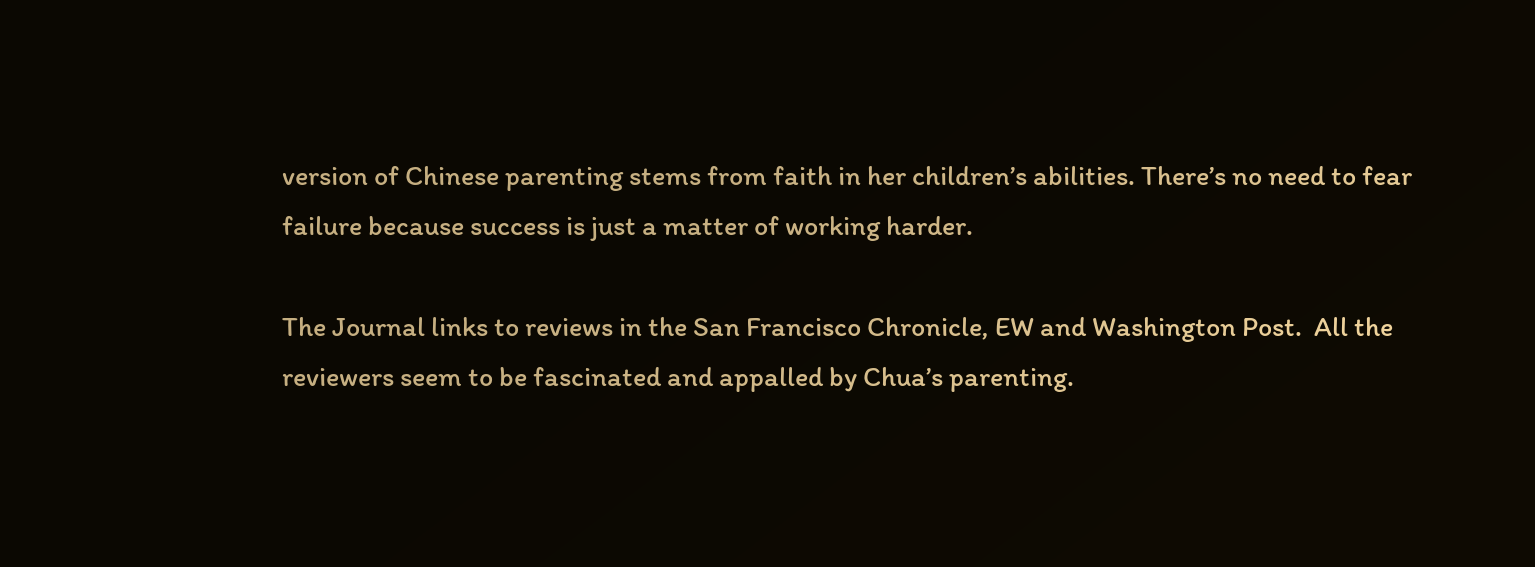version of Chinese parenting stems from faith in her children’s abilities. There’s no need to fear failure because success is just a matter of working harder.

The Journal links to reviews in the San Francisco Chronicle, EW and Washington Post.  All the reviewers seem to be fascinated and appalled by Chua’s parenting.